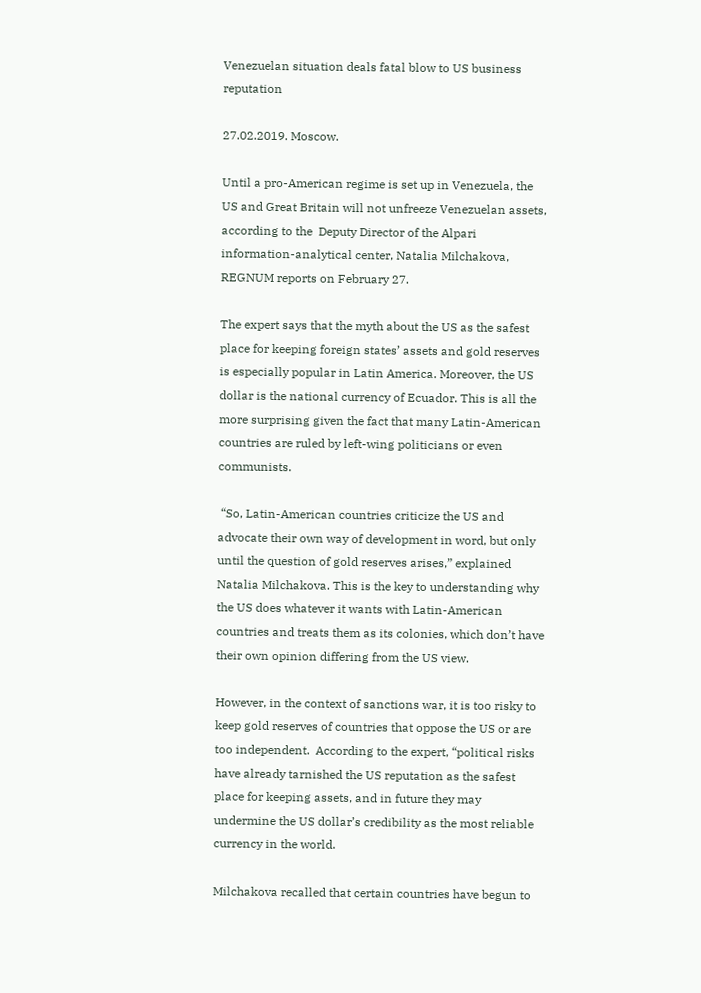Venezuelan situation deals fatal blow to US business reputation

27.02.2019. Moscow.

Until a pro-American regime is set up in Venezuela, the US and Great Britain will not unfreeze Venezuelan assets, according to the  Deputy Director of the Alpari information-analytical center, Natalia Milchakova, REGNUM reports on February 27.

The expert says that the myth about the US as the safest place for keeping foreign states’ assets and gold reserves is especially popular in Latin America. Moreover, the US dollar is the national currency of Ecuador. This is all the more surprising given the fact that many Latin-American countries are ruled by left-wing politicians or even communists.

 “So, Latin-American countries criticize the US and advocate their own way of development in word, but only until the question of gold reserves arises,” explained Natalia Milchakova. This is the key to understanding why the US does whatever it wants with Latin-American countries and treats them as its colonies, which don’t have their own opinion differing from the US view.

However, in the context of sanctions war, it is too risky to keep gold reserves of countries that oppose the US or are too independent.  According to the expert, “political risks have already tarnished the US reputation as the safest place for keeping assets, and in future they may undermine the US dollar’s credibility as the most reliable currency in the world.

Milchakova recalled that certain countries have begun to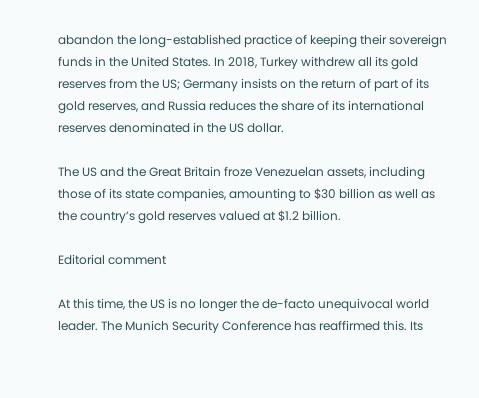abandon the long-established practice of keeping their sovereign funds in the United States. In 2018, Turkey withdrew all its gold reserves from the US; Germany insists on the return of part of its gold reserves, and Russia reduces the share of its international reserves denominated in the US dollar.

The US and the Great Britain froze Venezuelan assets, including those of its state companies, amounting to $30 billion as well as the country’s gold reserves valued at $1.2 billion.

Editorial comment

At this time, the US is no longer the de-facto unequivocal world leader. The Munich Security Conference has reaffirmed this. Its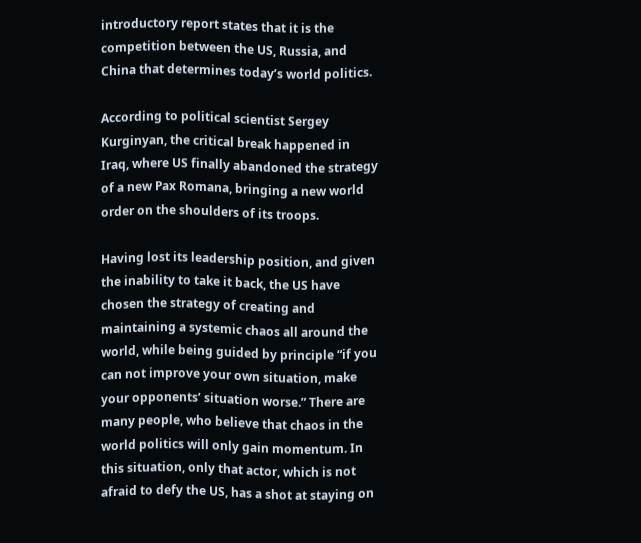introductory report states that it is the competition between the US, Russia, and China that determines today’s world politics.

According to political scientist Sergey Kurginyan, the critical break happened in Iraq, where US finally abandoned the strategy of a new Pax Romana, bringing a new world order on the shoulders of its troops.

Having lost its leadership position, and given the inability to take it back, the US have chosen the strategy of creating and maintaining a systemic chaos all around the world, while being guided by principle “if you can not improve your own situation, make your opponents’ situation worse.” There are many people, who believe that chaos in the world politics will only gain momentum. In this situation, only that actor, which is not afraid to defy the US, has a shot at staying on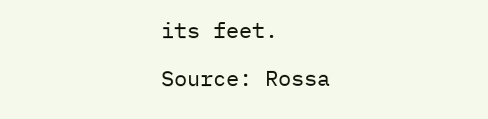its feet.

Source: Rossa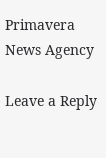Primavera News Agency

Leave a Reply